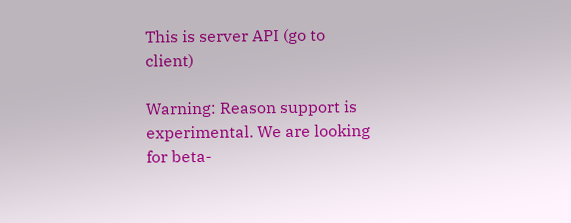This is server API (go to client)

Warning: Reason support is experimental. We are looking for beta-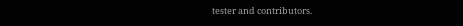tester and contributors.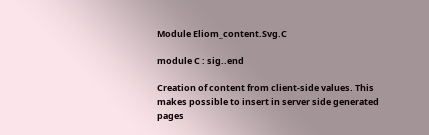Module Eliom_content.Svg.C

module C : sig..end

Creation of content from client-side values. This makes possible to insert in server side generated pages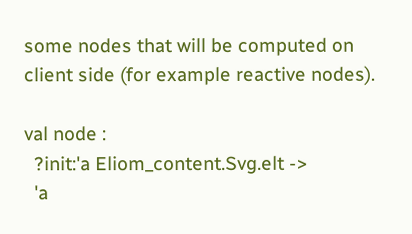some nodes that will be computed on client side (for example reactive nodes).

val node :
  ?init:'a Eliom_content.Svg.elt ->
  'a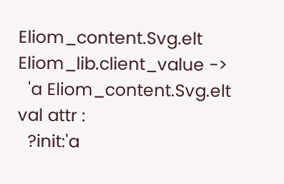Eliom_content.Svg.elt Eliom_lib.client_value ->
  'a Eliom_content.Svg.elt
val attr :
  ?init:'a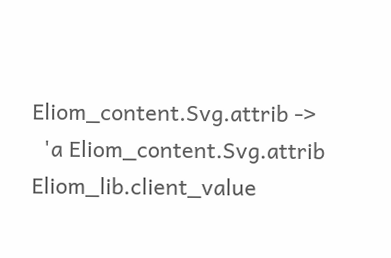Eliom_content.Svg.attrib ->
  'a Eliom_content.Svg.attrib Eliom_lib.client_value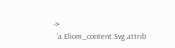->
  'a Eliom_content.Svg.attrib